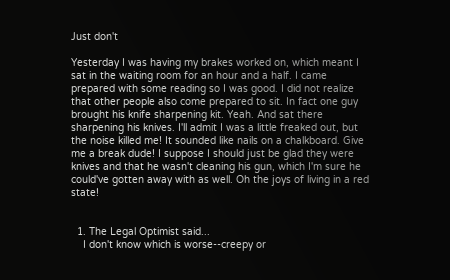Just don't

Yesterday I was having my brakes worked on, which meant I sat in the waiting room for an hour and a half. I came prepared with some reading so I was good. I did not realize that other people also come prepared to sit. In fact one guy brought his knife sharpening kit. Yeah. And sat there sharpening his knives. I'll admit I was a little freaked out, but the noise killed me! It sounded like nails on a chalkboard. Give me a break dude! I suppose I should just be glad they were knives and that he wasn't cleaning his gun, which I'm sure he could've gotten away with as well. Oh the joys of living in a red state!


  1. The Legal Optimist said...
    I don't know which is worse--creepy or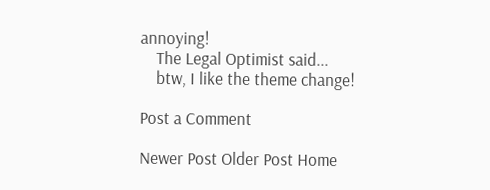annoying!
    The Legal Optimist said...
    btw, I like the theme change!

Post a Comment

Newer Post Older Post Home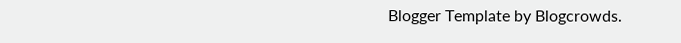Blogger Template by Blogcrowds.